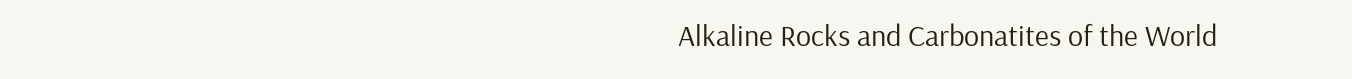Alkaline Rocks and Carbonatites of the World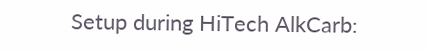Setup during HiTech AlkCarb: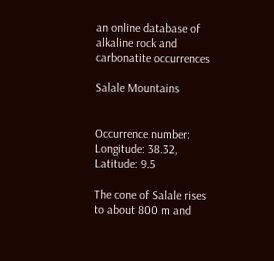an online database of alkaline rock and carbonatite occurrences

Salale Mountains


Occurrence number:
Longitude: 38.32, Latitude: 9.5

The cone of Salale rises to about 800 m and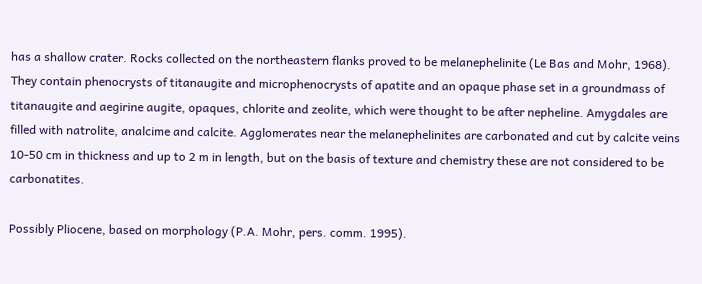has a shallow crater. Rocks collected on the northeastern flanks proved to be melanephelinite (Le Bas and Mohr, 1968). They contain phenocrysts of titanaugite and microphenocrysts of apatite and an opaque phase set in a groundmass of titanaugite and aegirine augite, opaques, chlorite and zeolite, which were thought to be after nepheline. Amygdales are filled with natrolite, analcime and calcite. Agglomerates near the melanephelinites are carbonated and cut by calcite veins 10-50 cm in thickness and up to 2 m in length, but on the basis of texture and chemistry these are not considered to be carbonatites.

Possibly Pliocene, based on morphology (P.A. Mohr, pers. comm. 1995).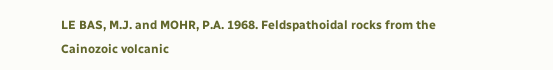LE BAS, M.J. and MOHR, P.A. 1968. Feldspathoidal rocks from the Cainozoic volcanic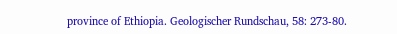province of Ethiopia. Geologischer Rundschau, 58: 273-80.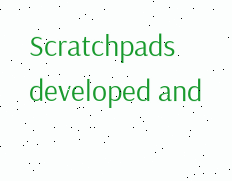Scratchpads developed and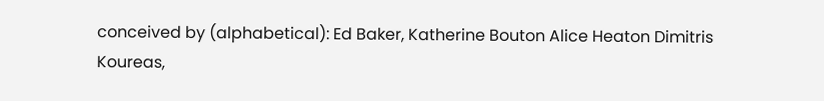conceived by (alphabetical): Ed Baker, Katherine Bouton Alice Heaton Dimitris Koureas,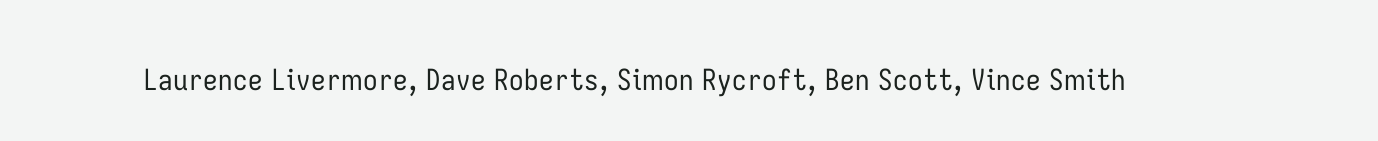Laurence Livermore, Dave Roberts, Simon Rycroft, Ben Scott, Vince Smith